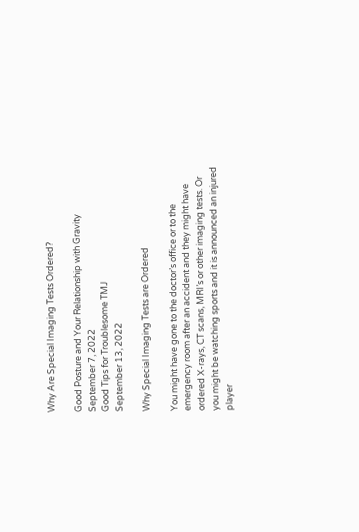Why Are Special Imaging Tests Ordered?

Good Posture and Your Relationship with Gravity
September 7, 2022
Good Tips for Troublesome TMJ
September 13, 2022

Why Special Imaging Tests are Ordered

You might have gone to the doctor’s office or to the emergency room after an accident and they might have ordered X-rays, CT scans, MRI’s or other imaging tests. Or you might be watching sports and it is announced an injured player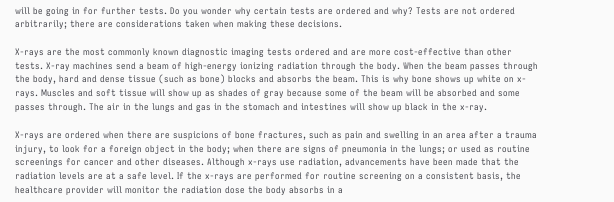will be going in for further tests. Do you wonder why certain tests are ordered and why? Tests are not ordered arbitrarily; there are considerations taken when making these decisions.

X-rays are the most commonly known diagnostic imaging tests ordered and are more cost-effective than other tests. X-ray machines send a beam of high-energy ionizing radiation through the body. When the beam passes through the body, hard and dense tissue (such as bone) blocks and absorbs the beam. This is why bone shows up white on x-rays. Muscles and soft tissue will show up as shades of gray because some of the beam will be absorbed and some passes through. The air in the lungs and gas in the stomach and intestines will show up black in the x-ray.

X-rays are ordered when there are suspicions of bone fractures, such as pain and swelling in an area after a trauma injury, to look for a foreign object in the body; when there are signs of pneumonia in the lungs; or used as routine screenings for cancer and other diseases. Although x-rays use radiation, advancements have been made that the radiation levels are at a safe level. If the x-rays are performed for routine screening on a consistent basis, the healthcare provider will monitor the radiation dose the body absorbs in a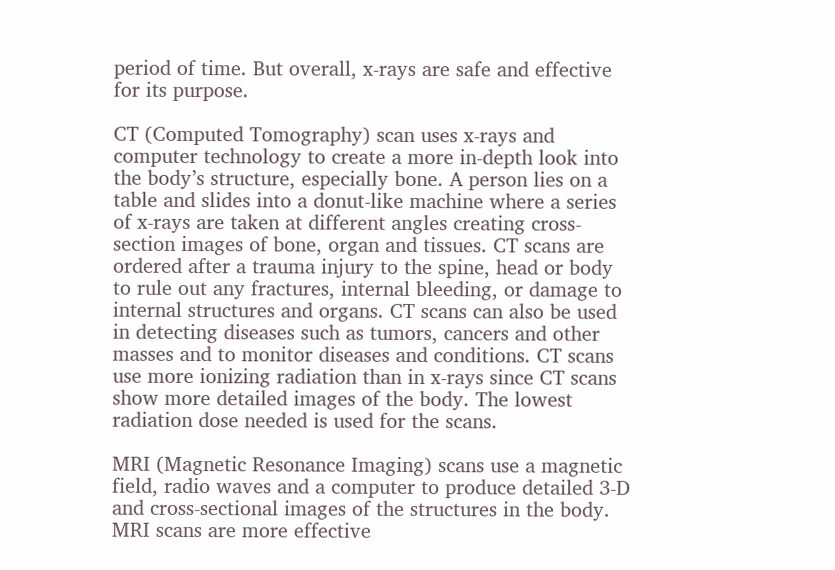period of time. But overall, x-rays are safe and effective for its purpose.

CT (Computed Tomography) scan uses x-rays and computer technology to create a more in-depth look into the body’s structure, especially bone. A person lies on a table and slides into a donut-like machine where a series of x-rays are taken at different angles creating cross-section images of bone, organ and tissues. CT scans are ordered after a trauma injury to the spine, head or body to rule out any fractures, internal bleeding, or damage to internal structures and organs. CT scans can also be used in detecting diseases such as tumors, cancers and other masses and to monitor diseases and conditions. CT scans use more ionizing radiation than in x-rays since CT scans show more detailed images of the body. The lowest radiation dose needed is used for the scans.

MRI (Magnetic Resonance Imaging) scans use a magnetic field, radio waves and a computer to produce detailed 3-D and cross-sectional images of the structures in the body. MRI scans are more effective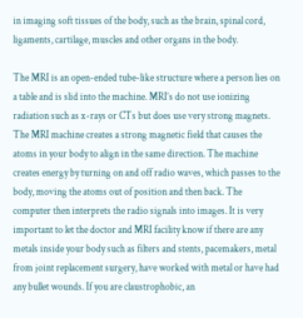in imaging soft tissues of the body, such as the brain, spinal cord, ligaments, cartilage, muscles and other organs in the body.

The MRI is an open-ended tube-like structure where a person lies on a table and is slid into the machine. MRI’s do not use ionizing radiation such as x-rays or CTs but does use very strong magnets. The MRI machine creates a strong magnetic field that causes the atoms in your body to align in the same direction. The machine creates energy by turning on and off radio waves, which passes to the body, moving the atoms out of position and then back. The computer then interprets the radio signals into images. It is very important to let the doctor and MRI facility know if there are any metals inside your body such as filters and stents, pacemakers, metal from joint replacement surgery, have worked with metal or have had any bullet wounds. If you are claustrophobic, an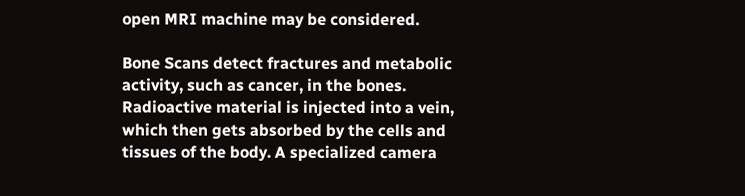open MRI machine may be considered.

Bone Scans detect fractures and metabolic activity, such as cancer, in the bones. Radioactive material is injected into a vein, which then gets absorbed by the cells and tissues of the body. A specialized camera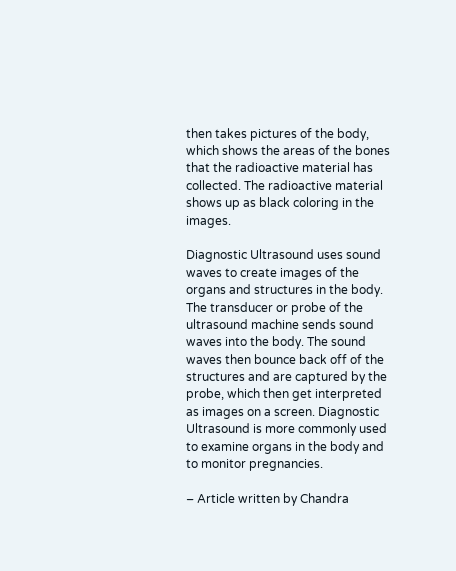then takes pictures of the body, which shows the areas of the bones that the radioactive material has collected. The radioactive material shows up as black coloring in the images.

Diagnostic Ultrasound uses sound waves to create images of the organs and structures in the body. The transducer or probe of the ultrasound machine sends sound waves into the body. The sound waves then bounce back off of the structures and are captured by the probe, which then get interpreted as images on a screen. Diagnostic Ultrasound is more commonly used to examine organs in the body and to monitor pregnancies.

– Article written by Chandra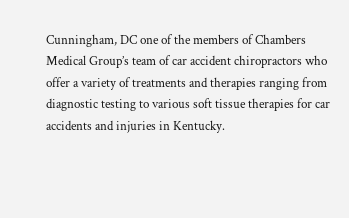Cunningham, DC one of the members of Chambers Medical Group’s team of car accident chiropractors who offer a variety of treatments and therapies ranging from diagnostic testing to various soft tissue therapies for car accidents and injuries in Kentucky.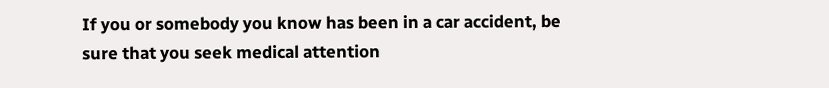If you or somebody you know has been in a car accident, be sure that you seek medical attention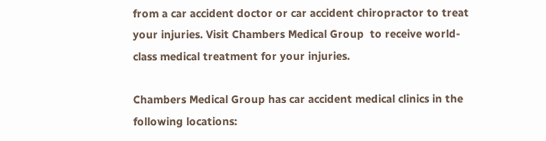from a car accident doctor or car accident chiropractor to treat your injuries. Visit Chambers Medical Group  to receive world-class medical treatment for your injuries.

Chambers Medical Group has car accident medical clinics in the following locations: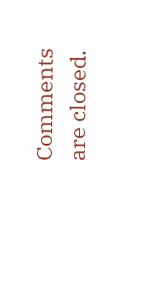Comments are closed.